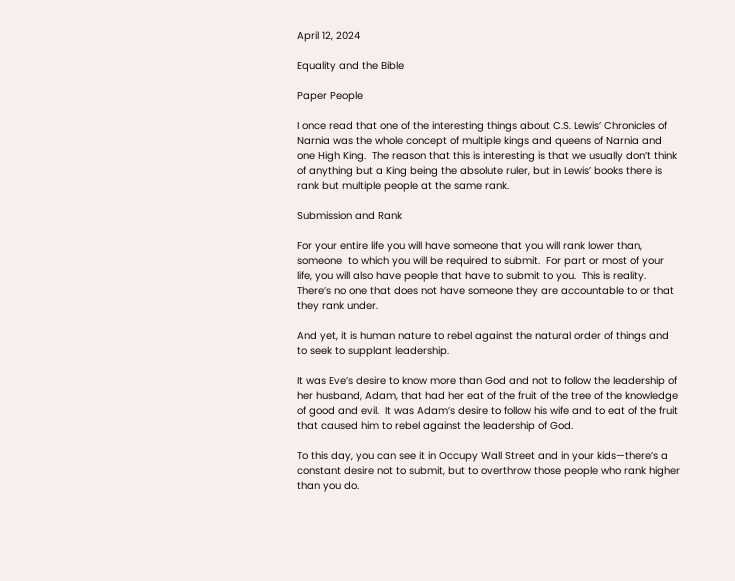April 12, 2024

Equality and the Bible

Paper People

I once read that one of the interesting things about C.S. Lewis’ Chronicles of Narnia was the whole concept of multiple kings and queens of Narnia and one High King.  The reason that this is interesting is that we usually don’t think of anything but a King being the absolute ruler, but in Lewis’ books there is rank but multiple people at the same rank.

Submission and Rank

For your entire life you will have someone that you will rank lower than, someone  to which you will be required to submit.  For part or most of your life, you will also have people that have to submit to you.  This is reality.  There’s no one that does not have someone they are accountable to or that they rank under.

And yet, it is human nature to rebel against the natural order of things and to seek to supplant leadership.

It was Eve’s desire to know more than God and not to follow the leadership of her husband, Adam, that had her eat of the fruit of the tree of the knowledge of good and evil.  It was Adam’s desire to follow his wife and to eat of the fruit that caused him to rebel against the leadership of God.

To this day, you can see it in Occupy Wall Street and in your kids—there’s a constant desire not to submit, but to overthrow those people who rank higher than you do.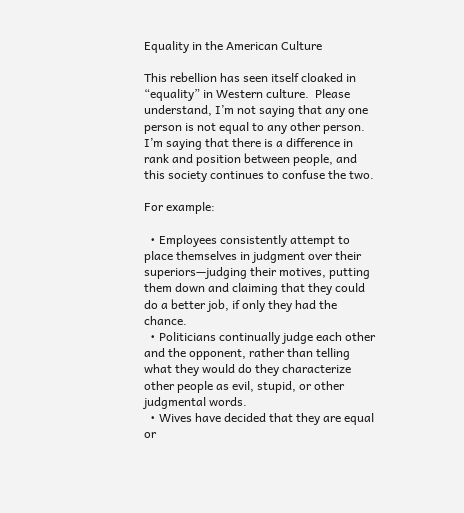Equality in the American Culture

This rebellion has seen itself cloaked in “equality” in Western culture.  Please understand, I’m not saying that any one person is not equal to any other person.  I’m saying that there is a difference in rank and position between people, and this society continues to confuse the two.

For example:

  • Employees consistently attempt to place themselves in judgment over their superiors—judging their motives, putting them down and claiming that they could do a better job, if only they had the chance.
  • Politicians continually judge each other and the opponent, rather than telling what they would do they characterize other people as evil, stupid, or other judgmental words.
  • Wives have decided that they are equal or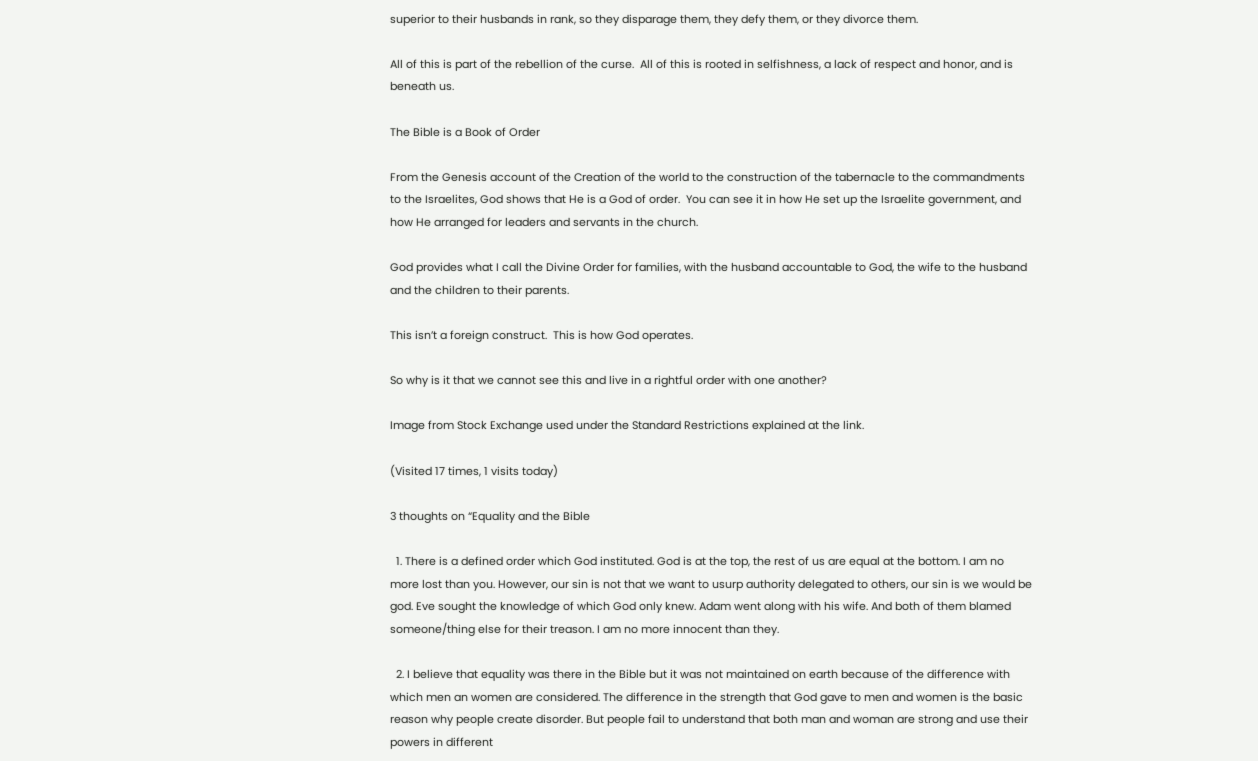superior to their husbands in rank, so they disparage them, they defy them, or they divorce them.

All of this is part of the rebellion of the curse.  All of this is rooted in selfishness, a lack of respect and honor, and is beneath us.

The Bible is a Book of Order

From the Genesis account of the Creation of the world to the construction of the tabernacle to the commandments to the Israelites, God shows that He is a God of order.  You can see it in how He set up the Israelite government, and how He arranged for leaders and servants in the church.

God provides what I call the Divine Order for families, with the husband accountable to God, the wife to the husband and the children to their parents.

This isn’t a foreign construct.  This is how God operates.

So why is it that we cannot see this and live in a rightful order with one another?

Image from Stock Exchange used under the Standard Restrictions explained at the link.

(Visited 17 times, 1 visits today)

3 thoughts on “Equality and the Bible

  1. There is a defined order which God instituted. God is at the top, the rest of us are equal at the bottom. I am no more lost than you. However, our sin is not that we want to usurp authority delegated to others, our sin is we would be god. Eve sought the knowledge of which God only knew. Adam went along with his wife. And both of them blamed someone/thing else for their treason. I am no more innocent than they.

  2. I believe that equality was there in the Bible but it was not maintained on earth because of the difference with which men an women are considered. The difference in the strength that God gave to men and women is the basic reason why people create disorder. But people fail to understand that both man and woman are strong and use their powers in different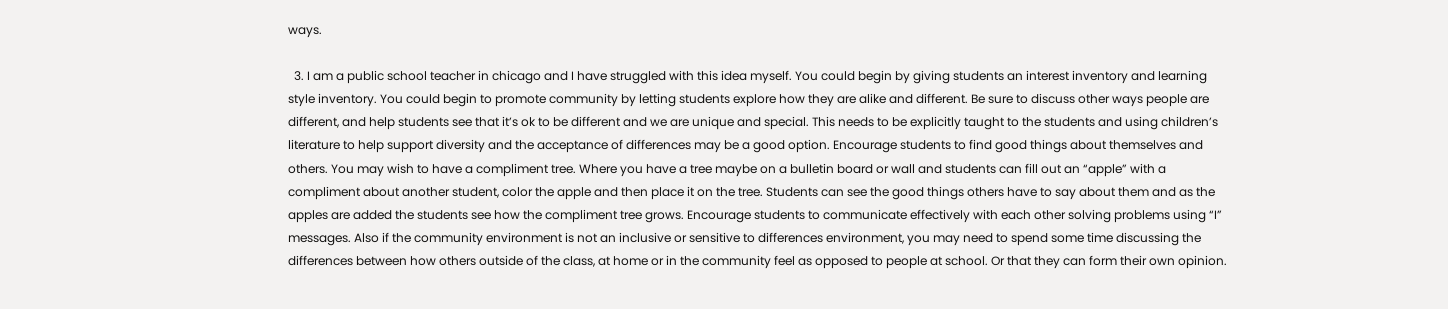ways.

  3. I am a public school teacher in chicago and I have struggled with this idea myself. You could begin by giving students an interest inventory and learning style inventory. You could begin to promote community by letting students explore how they are alike and different. Be sure to discuss other ways people are different, and help students see that it’s ok to be different and we are unique and special. This needs to be explicitly taught to the students and using children’s literature to help support diversity and the acceptance of differences may be a good option. Encourage students to find good things about themselves and others. You may wish to have a compliment tree. Where you have a tree maybe on a bulletin board or wall and students can fill out an “apple” with a compliment about another student, color the apple and then place it on the tree. Students can see the good things others have to say about them and as the apples are added the students see how the compliment tree grows. Encourage students to communicate effectively with each other solving problems using “I” messages. Also if the community environment is not an inclusive or sensitive to differences environment, you may need to spend some time discussing the differences between how others outside of the class, at home or in the community feel as opposed to people at school. Or that they can form their own opinion.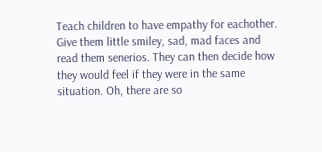Teach children to have empathy for eachother. Give them little smiley, sad, mad faces and read them senerios. They can then decide how they would feel if they were in the same situation. Oh, there are so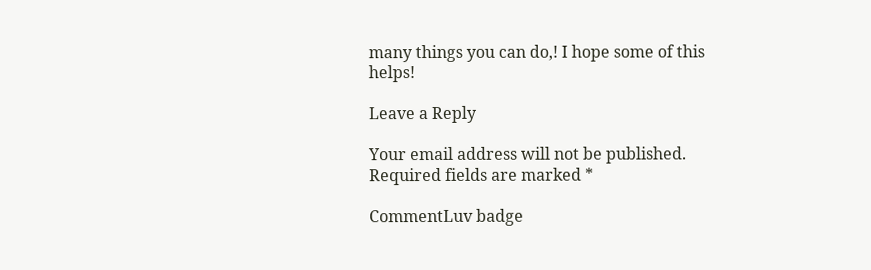many things you can do,! I hope some of this helps!

Leave a Reply

Your email address will not be published. Required fields are marked *

CommentLuv badge